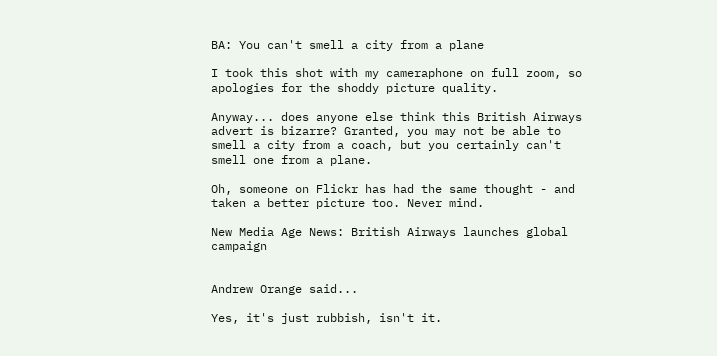BA: You can't smell a city from a plane

I took this shot with my cameraphone on full zoom, so apologies for the shoddy picture quality.

Anyway... does anyone else think this British Airways advert is bizarre? Granted, you may not be able to smell a city from a coach, but you certainly can't smell one from a plane.

Oh, someone on Flickr has had the same thought - and taken a better picture too. Never mind.

New Media Age News: British Airways launches global campaign


Andrew Orange said...

Yes, it's just rubbish, isn't it.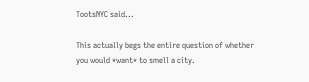TootsNYC said...

This actually begs the entire question of whether you would *want* to smell a city.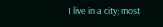I live in a city; most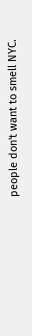people don't want to smell NYC.